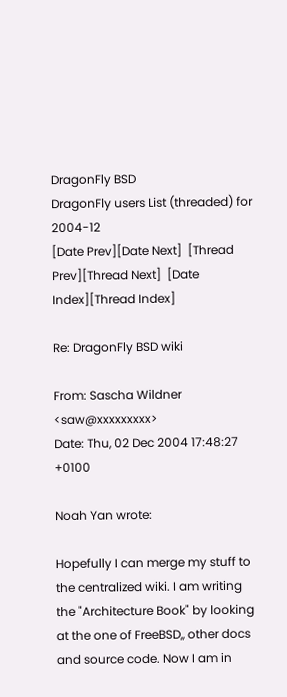DragonFly BSD
DragonFly users List (threaded) for 2004-12
[Date Prev][Date Next]  [Thread Prev][Thread Next]  [Date Index][Thread Index]

Re: DragonFly BSD wiki

From: Sascha Wildner <saw@xxxxxxxxx>
Date: Thu, 02 Dec 2004 17:48:27 +0100

Noah Yan wrote:

Hopefully I can merge my stuff to the centralized wiki. I am writing the "Architecture Book" by looking at the one of FreeBSD,, other docs and source code. Now I am in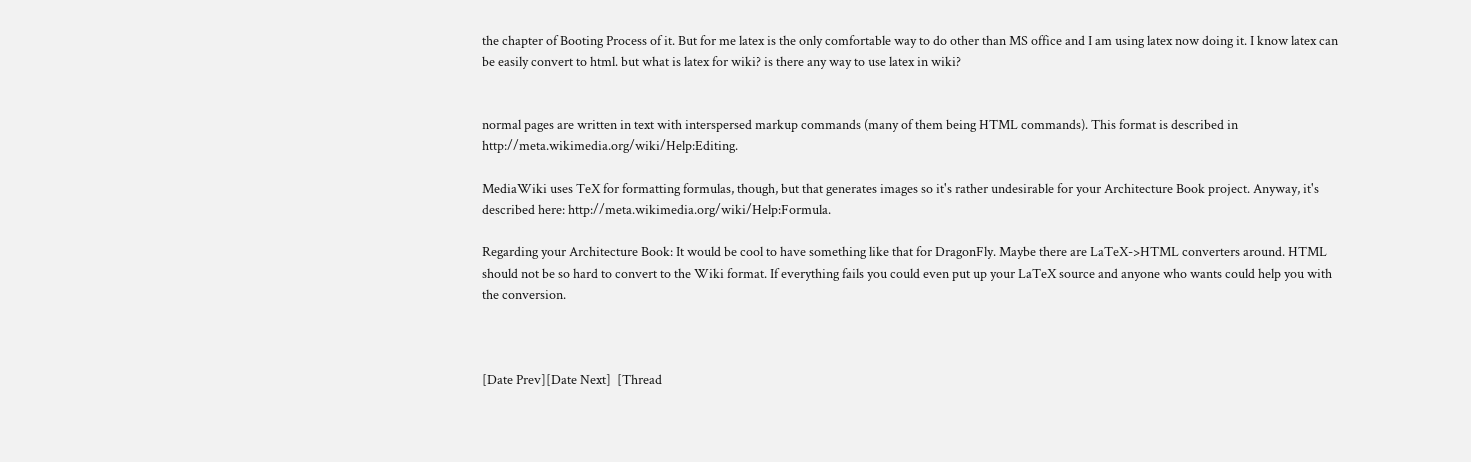the chapter of Booting Process of it. But for me latex is the only comfortable way to do other than MS office and I am using latex now doing it. I know latex can be easily convert to html. but what is latex for wiki? is there any way to use latex in wiki?


normal pages are written in text with interspersed markup commands (many of them being HTML commands). This format is described in http://meta.wikimedia.org/wiki/Help:Editing.

MediaWiki uses TeX for formatting formulas, though, but that generates images so it's rather undesirable for your Architecture Book project. Anyway, it's described here: http://meta.wikimedia.org/wiki/Help:Formula.

Regarding your Architecture Book: It would be cool to have something like that for DragonFly. Maybe there are LaTeX->HTML converters around. HTML should not be so hard to convert to the Wiki format. If everything fails you could even put up your LaTeX source and anyone who wants could help you with the conversion.



[Date Prev][Date Next]  [Thread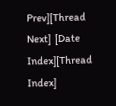Prev][Thread Next]  [Date Index][Thread Index]